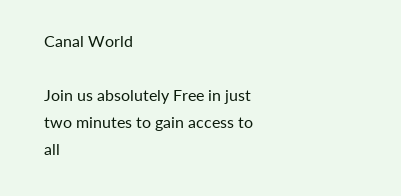Canal World

Join us absolutely Free in just two minutes to gain access to all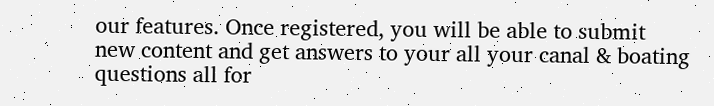our features. Once registered, you will be able to submit new content and get answers to your all your canal & boating questions all for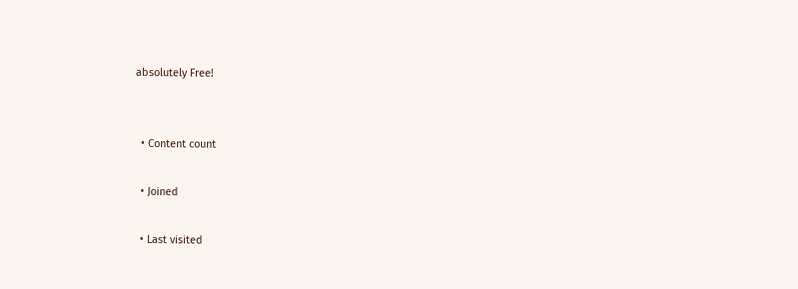absolutely Free!


  • Content count

  • Joined

  • Last visited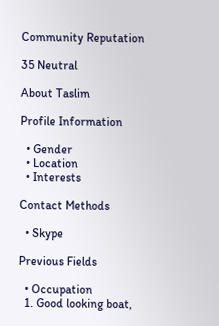Community Reputation

35 Neutral

About Taslim

Profile Information

  • Gender
  • Location
  • Interests

Contact Methods

  • Skype

Previous Fields

  • Occupation
  1. Good looking boat,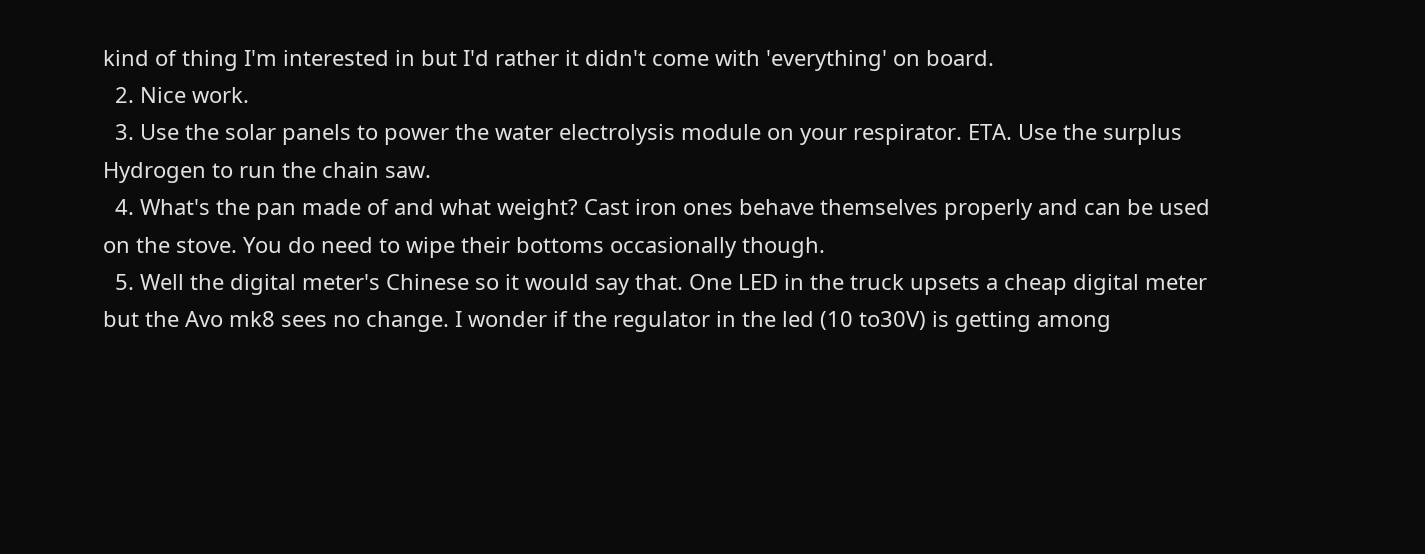kind of thing I'm interested in but I'd rather it didn't come with 'everything' on board.
  2. Nice work.
  3. Use the solar panels to power the water electrolysis module on your respirator. ETA. Use the surplus Hydrogen to run the chain saw.
  4. What's the pan made of and what weight? Cast iron ones behave themselves properly and can be used on the stove. You do need to wipe their bottoms occasionally though.
  5. Well the digital meter's Chinese so it would say that. One LED in the truck upsets a cheap digital meter but the Avo mk8 sees no change. I wonder if the regulator in the led (10 to30V) is getting among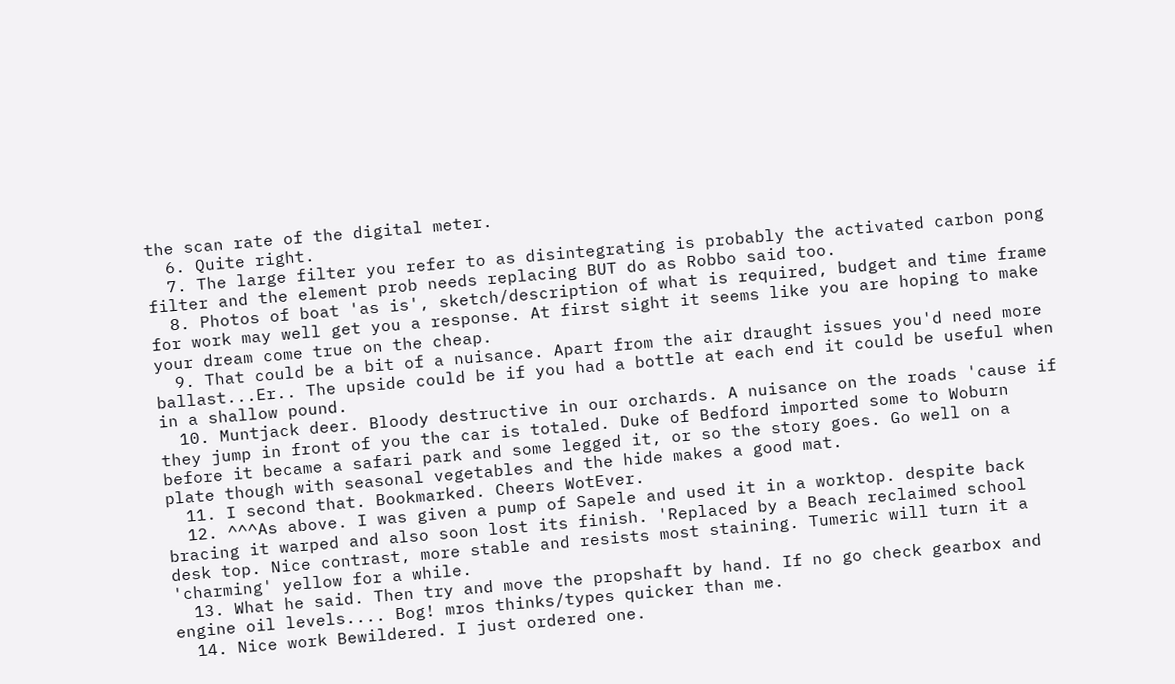the scan rate of the digital meter.
  6. Quite right.
  7. The large filter you refer to as disintegrating is probably the activated carbon pong filter and the element prob needs replacing BUT do as Robbo said too.
  8. Photos of boat 'as is', sketch/description of what is required, budget and time frame for work may well get you a response. At first sight it seems like you are hoping to make your dream come true on the cheap.
  9. That could be a bit of a nuisance. Apart from the air draught issues you'd need more ballast...Er.. The upside could be if you had a bottle at each end it could be useful when in a shallow pound.
  10. Muntjack deer. Bloody destructive in our orchards. A nuisance on the roads 'cause if they jump in front of you the car is totaled. Duke of Bedford imported some to Woburn before it became a safari park and some legged it, or so the story goes. Go well on a plate though with seasonal vegetables and the hide makes a good mat.
  11. I second that. Bookmarked. Cheers WotEver.
  12. ^^^As above. I was given a pump of Sapele and used it in a worktop. despite back bracing it warped and also soon lost its finish. 'Replaced by a Beach reclaimed school desk top. Nice contrast, more stable and resists most staining. Tumeric will turn it a 'charming' yellow for a while.
  13. What he said. Then try and move the propshaft by hand. If no go check gearbox and engine oil levels.... Bog! mros thinks/types quicker than me.
  14. Nice work Bewildered. I just ordered one.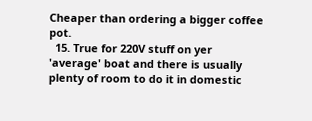Cheaper than ordering a bigger coffee pot.
  15. True for 220V stuff on yer 'average' boat and there is usually plenty of room to do it in domestic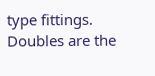type fittings. Doubles are the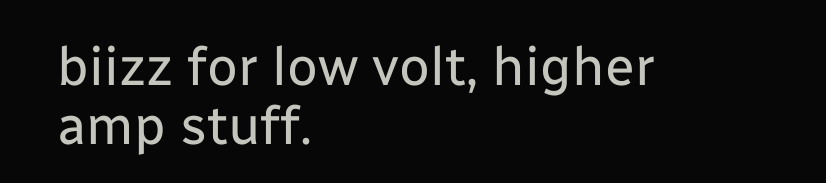biizz for low volt, higher amp stuff.